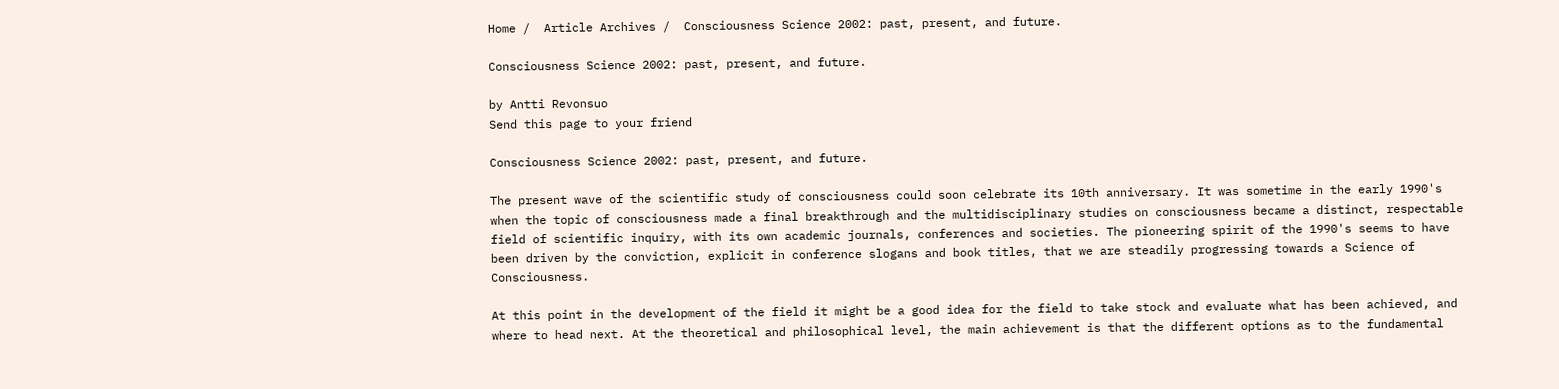Home /  Article Archives /  Consciousness Science 2002: past, present, and future.

Consciousness Science 2002: past, present, and future.

by Antti Revonsuo
Send this page to your friend

Consciousness Science 2002: past, present, and future.

The present wave of the scientific study of consciousness could soon celebrate its 10th anniversary. It was sometime in the early 1990's when the topic of consciousness made a final breakthrough and the multidisciplinary studies on consciousness became a distinct, respectable field of scientific inquiry, with its own academic journals, conferences and societies. The pioneering spirit of the 1990's seems to have been driven by the conviction, explicit in conference slogans and book titles, that we are steadily progressing towards a Science of Consciousness.

At this point in the development of the field it might be a good idea for the field to take stock and evaluate what has been achieved, and where to head next. At the theoretical and philosophical level, the main achievement is that the different options as to the fundamental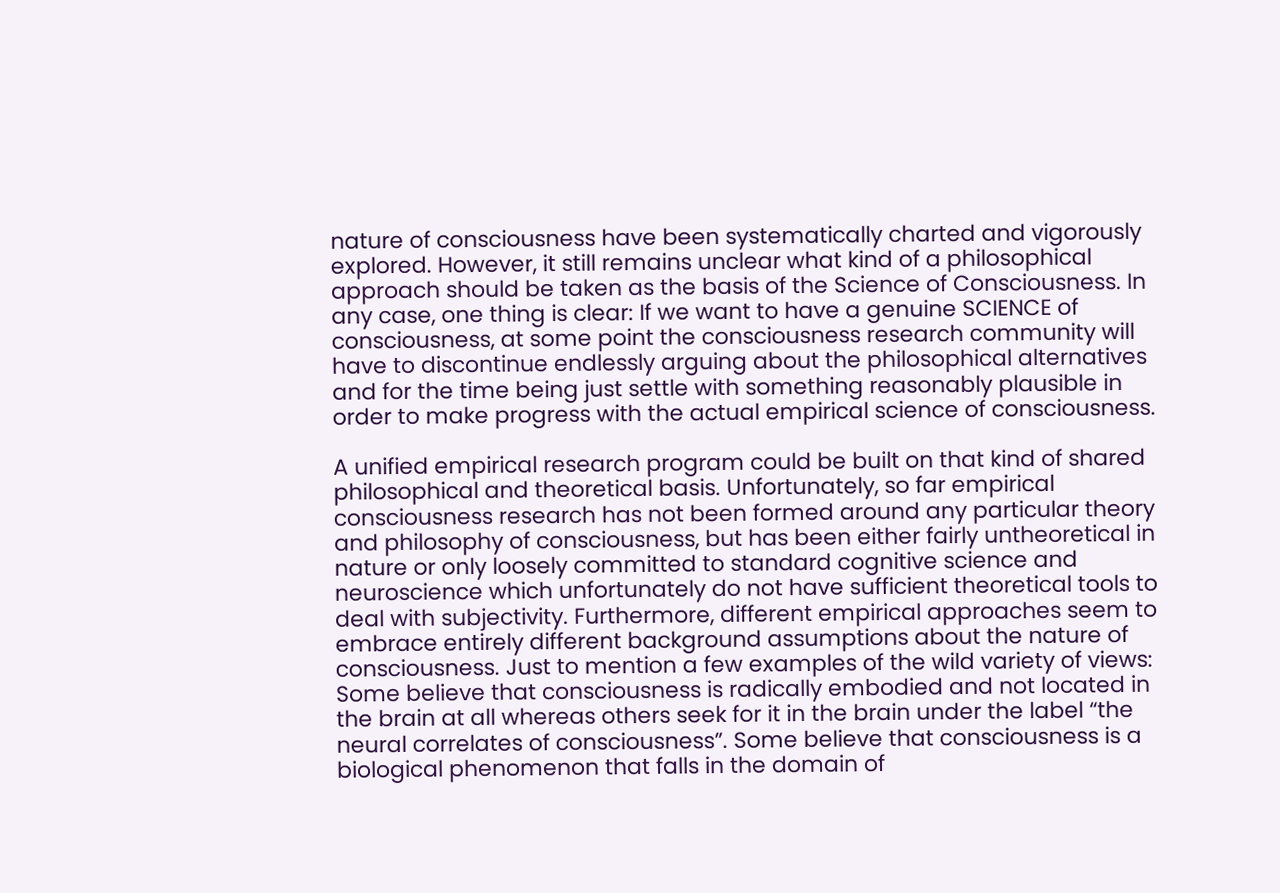nature of consciousness have been systematically charted and vigorously explored. However, it still remains unclear what kind of a philosophical approach should be taken as the basis of the Science of Consciousness. In any case, one thing is clear: If we want to have a genuine SCIENCE of consciousness, at some point the consciousness research community will have to discontinue endlessly arguing about the philosophical alternatives and for the time being just settle with something reasonably plausible in order to make progress with the actual empirical science of consciousness.

A unified empirical research program could be built on that kind of shared philosophical and theoretical basis. Unfortunately, so far empirical consciousness research has not been formed around any particular theory and philosophy of consciousness, but has been either fairly untheoretical in nature or only loosely committed to standard cognitive science and neuroscience which unfortunately do not have sufficient theoretical tools to deal with subjectivity. Furthermore, different empirical approaches seem to embrace entirely different background assumptions about the nature of consciousness. Just to mention a few examples of the wild variety of views: Some believe that consciousness is radically embodied and not located in the brain at all whereas others seek for it in the brain under the label “the neural correlates of consciousness”. Some believe that consciousness is a biological phenomenon that falls in the domain of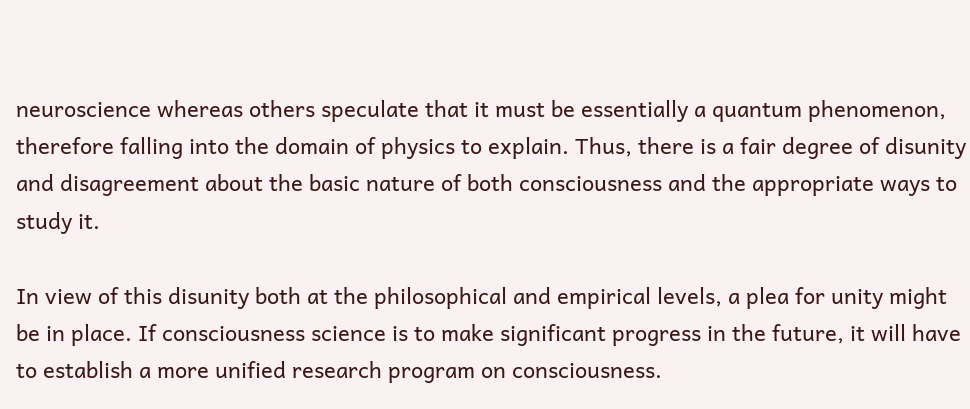neuroscience whereas others speculate that it must be essentially a quantum phenomenon, therefore falling into the domain of physics to explain. Thus, there is a fair degree of disunity and disagreement about the basic nature of both consciousness and the appropriate ways to study it.

In view of this disunity both at the philosophical and empirical levels, a plea for unity might be in place. If consciousness science is to make significant progress in the future, it will have to establish a more unified research program on consciousness.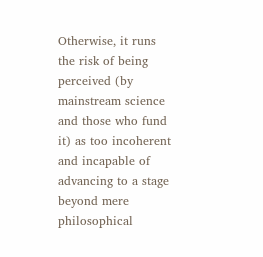Otherwise, it runs the risk of being perceived (by mainstream science and those who fund it) as too incoherent and incapable of advancing to a stage beyond mere philosophical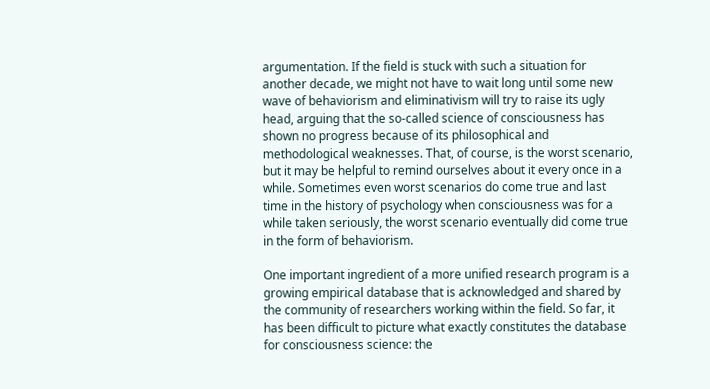argumentation. If the field is stuck with such a situation for another decade, we might not have to wait long until some new wave of behaviorism and eliminativism will try to raise its ugly head, arguing that the so-called science of consciousness has shown no progress because of its philosophical and methodological weaknesses. That, of course, is the worst scenario, but it may be helpful to remind ourselves about it every once in a while. Sometimes even worst scenarios do come true and last time in the history of psychology when consciousness was for a while taken seriously, the worst scenario eventually did come true in the form of behaviorism.

One important ingredient of a more unified research program is a growing empirical database that is acknowledged and shared by the community of researchers working within the field. So far, it has been difficult to picture what exactly constitutes the database for consciousness science: the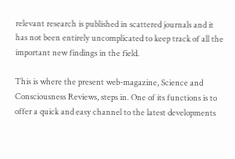relevant research is published in scattered journals and it has not been entirely uncomplicated to keep track of all the important new findings in the field.

This is where the present web-magazine, Science and Consciousness Reviews, steps in. One of its functions is to offer a quick and easy channel to the latest developments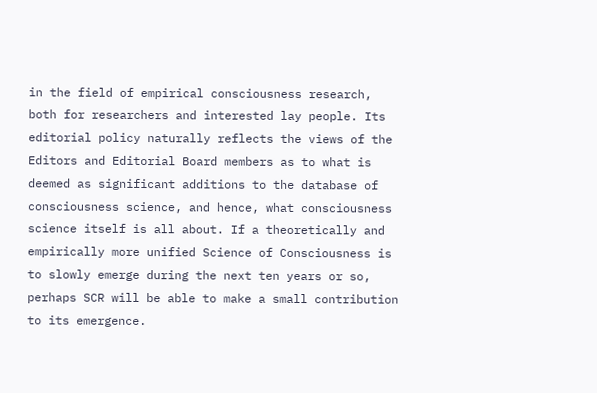in the field of empirical consciousness research, both for researchers and interested lay people. Its editorial policy naturally reflects the views of the Editors and Editorial Board members as to what is deemed as significant additions to the database of consciousness science, and hence, what consciousness science itself is all about. If a theoretically and empirically more unified Science of Consciousness is to slowly emerge during the next ten years or so, perhaps SCR will be able to make a small contribution to its emergence.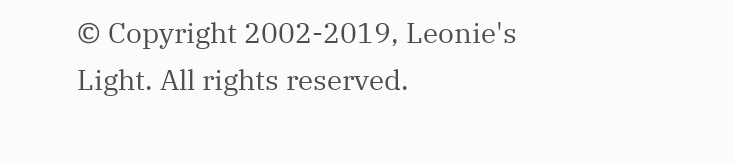© Copyright 2002-2019, Leonie's Light. All rights reserved.